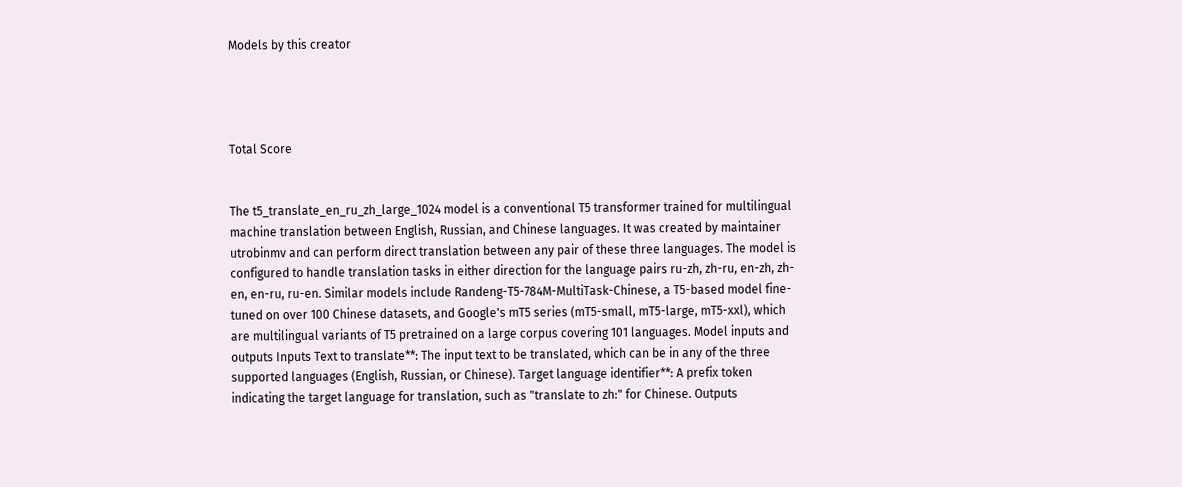Models by this creator




Total Score


The t5_translate_en_ru_zh_large_1024 model is a conventional T5 transformer trained for multilingual machine translation between English, Russian, and Chinese languages. It was created by maintainer utrobinmv and can perform direct translation between any pair of these three languages. The model is configured to handle translation tasks in either direction for the language pairs ru-zh, zh-ru, en-zh, zh-en, en-ru, ru-en. Similar models include Randeng-T5-784M-MultiTask-Chinese, a T5-based model fine-tuned on over 100 Chinese datasets, and Google's mT5 series (mT5-small, mT5-large, mT5-xxl), which are multilingual variants of T5 pretrained on a large corpus covering 101 languages. Model inputs and outputs Inputs Text to translate**: The input text to be translated, which can be in any of the three supported languages (English, Russian, or Chinese). Target language identifier**: A prefix token indicating the target language for translation, such as "translate to zh:" for Chinese. Outputs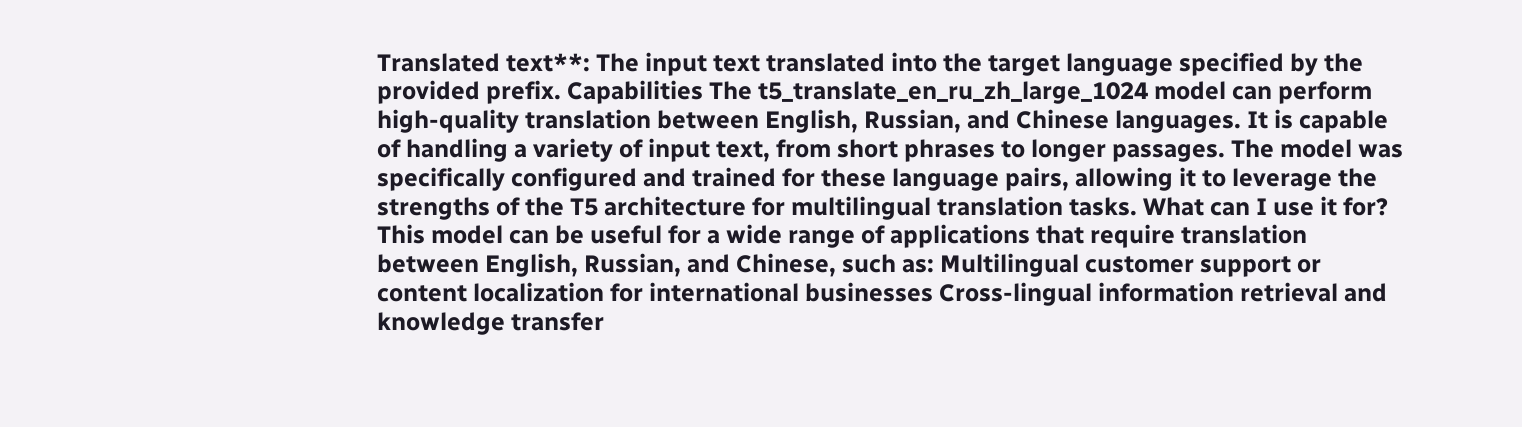Translated text**: The input text translated into the target language specified by the provided prefix. Capabilities The t5_translate_en_ru_zh_large_1024 model can perform high-quality translation between English, Russian, and Chinese languages. It is capable of handling a variety of input text, from short phrases to longer passages. The model was specifically configured and trained for these language pairs, allowing it to leverage the strengths of the T5 architecture for multilingual translation tasks. What can I use it for? This model can be useful for a wide range of applications that require translation between English, Russian, and Chinese, such as: Multilingual customer support or content localization for international businesses Cross-lingual information retrieval and knowledge transfer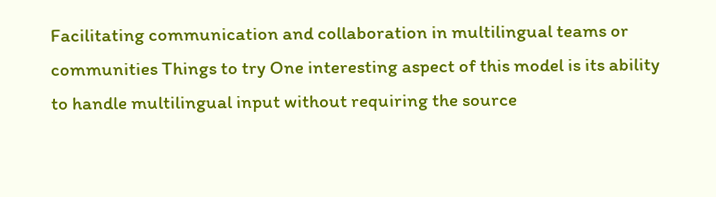Facilitating communication and collaboration in multilingual teams or communities Things to try One interesting aspect of this model is its ability to handle multilingual input without requiring the source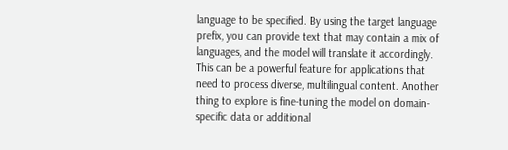language to be specified. By using the target language prefix, you can provide text that may contain a mix of languages, and the model will translate it accordingly. This can be a powerful feature for applications that need to process diverse, multilingual content. Another thing to explore is fine-tuning the model on domain-specific data or additional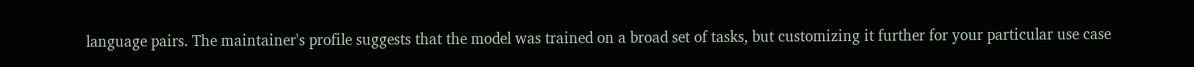language pairs. The maintainer's profile suggests that the model was trained on a broad set of tasks, but customizing it further for your particular use case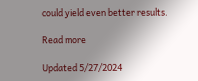could yield even better results.

Read more

Updated 5/27/2024